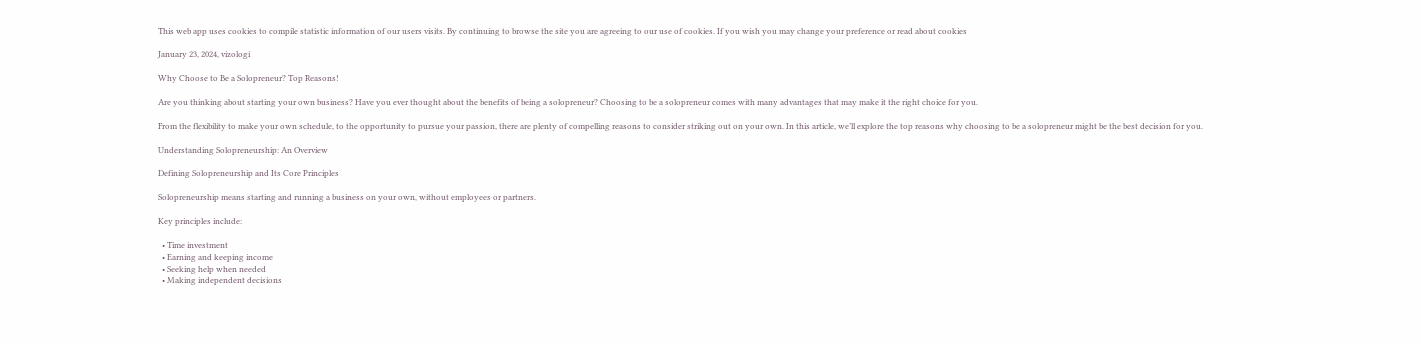This web app uses cookies to compile statistic information of our users visits. By continuing to browse the site you are agreeing to our use of cookies. If you wish you may change your preference or read about cookies

January 23, 2024, vizologi

Why Choose to Be a Solopreneur? Top Reasons!

Are you thinking about starting your own business? Have you ever thought about the benefits of being a solopreneur? Choosing to be a solopreneur comes with many advantages that may make it the right choice for you.

From the flexibility to make your own schedule, to the opportunity to pursue your passion, there are plenty of compelling reasons to consider striking out on your own. In this article, we’ll explore the top reasons why choosing to be a solopreneur might be the best decision for you.

Understanding Solopreneurship: An Overview

Defining Solopreneurship and Its Core Principles

Solopreneurship means starting and running a business on your own, without employees or partners.

Key principles include:

  • Time investment
  • Earning and keeping income
  • Seeking help when needed
  • Making independent decisions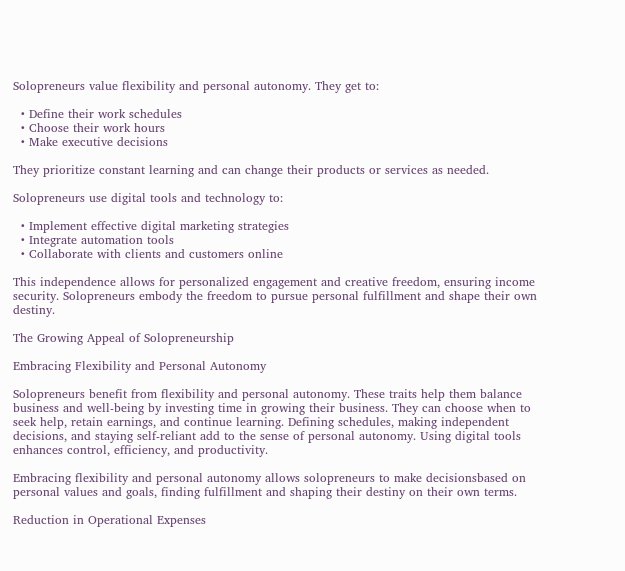Solopreneurs value flexibility and personal autonomy. They get to:

  • Define their work schedules
  • Choose their work hours
  • Make executive decisions

They prioritize constant learning and can change their products or services as needed.

Solopreneurs use digital tools and technology to:

  • Implement effective digital marketing strategies
  • Integrate automation tools
  • Collaborate with clients and customers online

This independence allows for personalized engagement and creative freedom, ensuring income security. Solopreneurs embody the freedom to pursue personal fulfillment and shape their own destiny.

The Growing Appeal of Solopreneurship

Embracing Flexibility and Personal Autonomy

Solopreneurs benefit from flexibility and personal autonomy. These traits help them balance business and well-being by investing time in growing their business. They can choose when to seek help, retain earnings, and continue learning. Defining schedules, making independent decisions, and staying self-reliant add to the sense of personal autonomy. Using digital tools enhances control, efficiency, and productivity.

Embracing flexibility and personal autonomy allows solopreneurs to make decisionsbased on personal values and goals, finding fulfillment and shaping their destiny on their own terms.

Reduction in Operational Expenses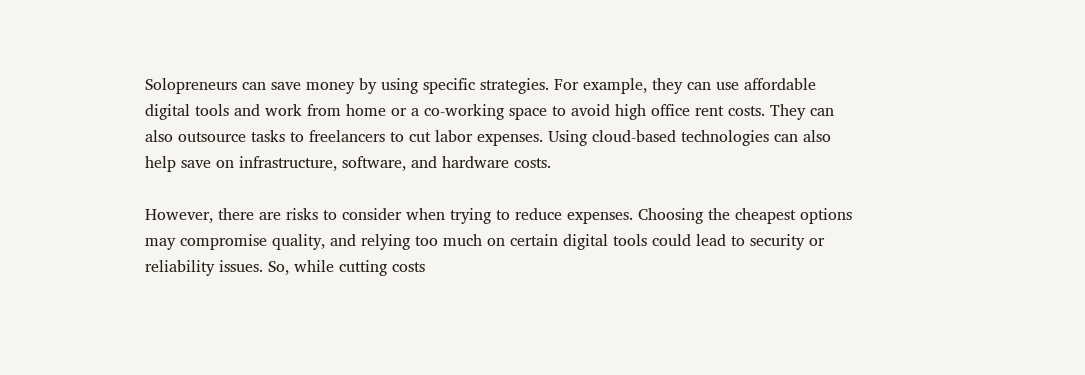Solopreneurs can save money by using specific strategies. For example, they can use affordable digital tools and work from home or a co-working space to avoid high office rent costs. They can also outsource tasks to freelancers to cut labor expenses. Using cloud-based technologies can also help save on infrastructure, software, and hardware costs.

However, there are risks to consider when trying to reduce expenses. Choosing the cheapest options may compromise quality, and relying too much on certain digital tools could lead to security or reliability issues. So, while cutting costs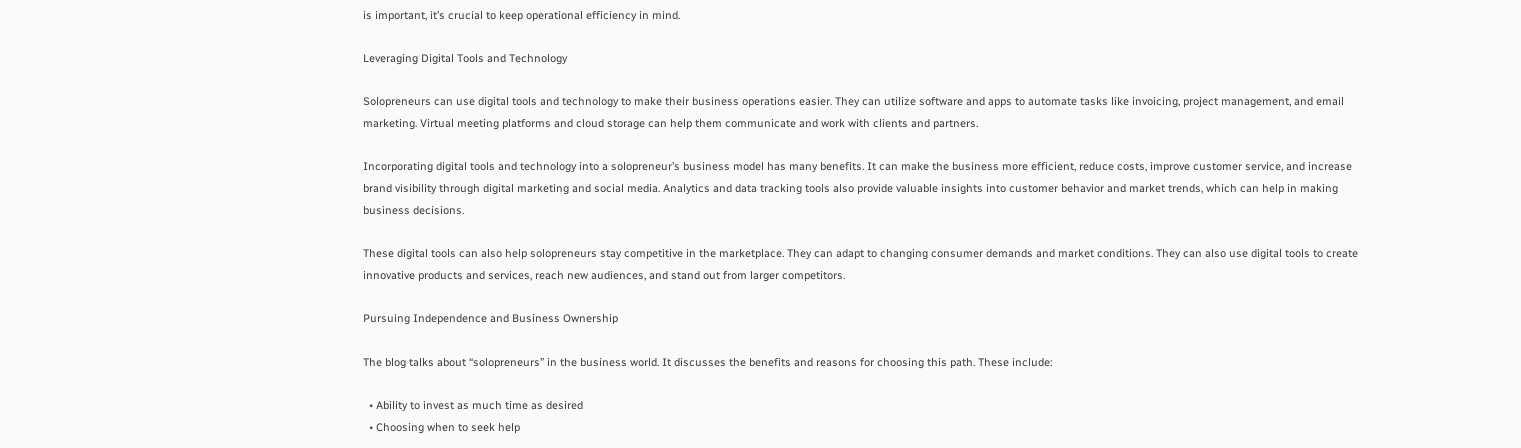is important, it’s crucial to keep operational efficiency in mind.

Leveraging Digital Tools and Technology

Solopreneurs can use digital tools and technology to make their business operations easier. They can utilize software and apps to automate tasks like invoicing, project management, and email marketing. Virtual meeting platforms and cloud storage can help them communicate and work with clients and partners.

Incorporating digital tools and technology into a solopreneur’s business model has many benefits. It can make the business more efficient, reduce costs, improve customer service, and increase brand visibility through digital marketing and social media. Analytics and data tracking tools also provide valuable insights into customer behavior and market trends, which can help in making business decisions.

These digital tools can also help solopreneurs stay competitive in the marketplace. They can adapt to changing consumer demands and market conditions. They can also use digital tools to create innovative products and services, reach new audiences, and stand out from larger competitors.

Pursuing Independence and Business Ownership

The blog talks about “solopreneurs” in the business world. It discusses the benefits and reasons for choosing this path. These include:

  • Ability to invest as much time as desired
  • Choosing when to seek help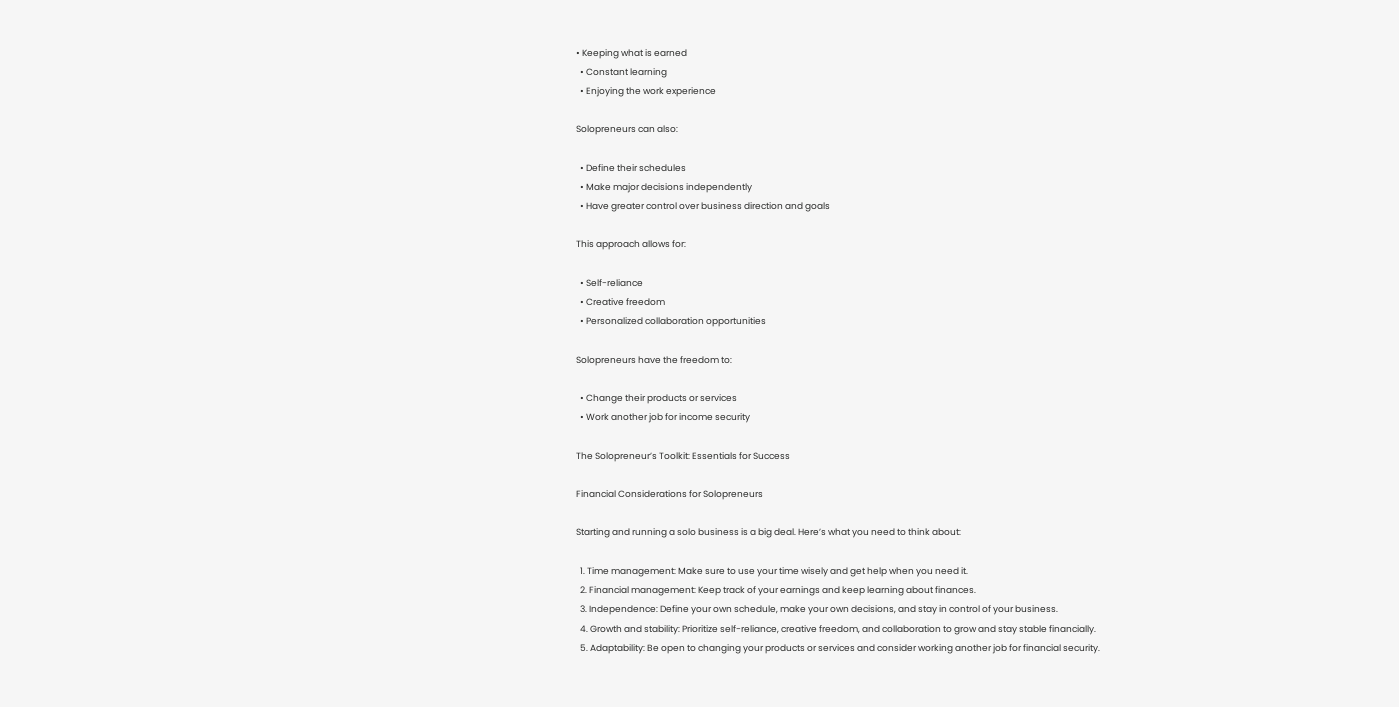• Keeping what is earned
  • Constant learning
  • Enjoying the work experience

Solopreneurs can also:

  • Define their schedules
  • Make major decisions independently
  • Have greater control over business direction and goals

This approach allows for:

  • Self-reliance
  • Creative freedom
  • Personalized collaboration opportunities

Solopreneurs have the freedom to:

  • Change their products or services
  • Work another job for income security

The Solopreneur’s Toolkit: Essentials for Success

Financial Considerations for Solopreneurs

Starting and running a solo business is a big deal. Here’s what you need to think about:

  1. Time management: Make sure to use your time wisely and get help when you need it.
  2. Financial management: Keep track of your earnings and keep learning about finances.
  3. Independence: Define your own schedule, make your own decisions, and stay in control of your business.
  4. Growth and stability: Prioritize self-reliance, creative freedom, and collaboration to grow and stay stable financially.
  5. Adaptability: Be open to changing your products or services and consider working another job for financial security.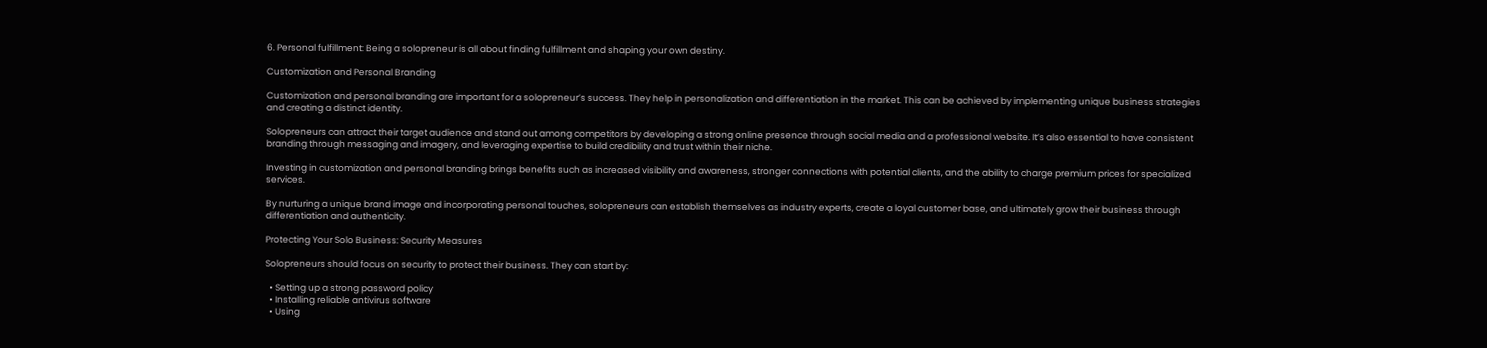6. Personal fulfillment: Being a solopreneur is all about finding fulfillment and shaping your own destiny.

Customization and Personal Branding

Customization and personal branding are important for a solopreneur’s success. They help in personalization and differentiation in the market. This can be achieved by implementing unique business strategies and creating a distinct identity.

Solopreneurs can attract their target audience and stand out among competitors by developing a strong online presence through social media and a professional website. It’s also essential to have consistent branding through messaging and imagery, and leveraging expertise to build credibility and trust within their niche.

Investing in customization and personal branding brings benefits such as increased visibility and awareness, stronger connections with potential clients, and the ability to charge premium prices for specialized services.

By nurturing a unique brand image and incorporating personal touches, solopreneurs can establish themselves as industry experts, create a loyal customer base, and ultimately grow their business through differentiation and authenticity.

Protecting Your Solo Business: Security Measures

Solopreneurs should focus on security to protect their business. They can start by:

  • Setting up a strong password policy
  • Installing reliable antivirus software
  • Using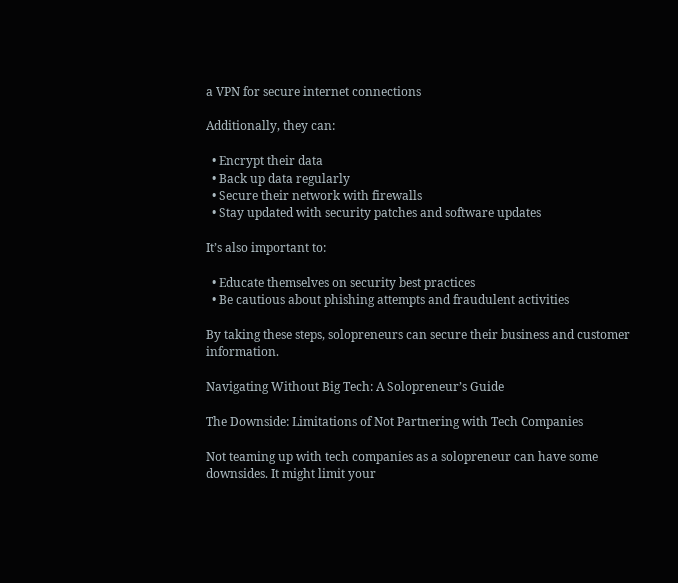a VPN for secure internet connections

Additionally, they can:

  • Encrypt their data
  • Back up data regularly
  • Secure their network with firewalls
  • Stay updated with security patches and software updates

It’s also important to:

  • Educate themselves on security best practices
  • Be cautious about phishing attempts and fraudulent activities

By taking these steps, solopreneurs can secure their business and customer information.

Navigating Without Big Tech: A Solopreneur’s Guide

The Downside: Limitations of Not Partnering with Tech Companies

Not teaming up with tech companies as a solopreneur can have some downsides. It might limit your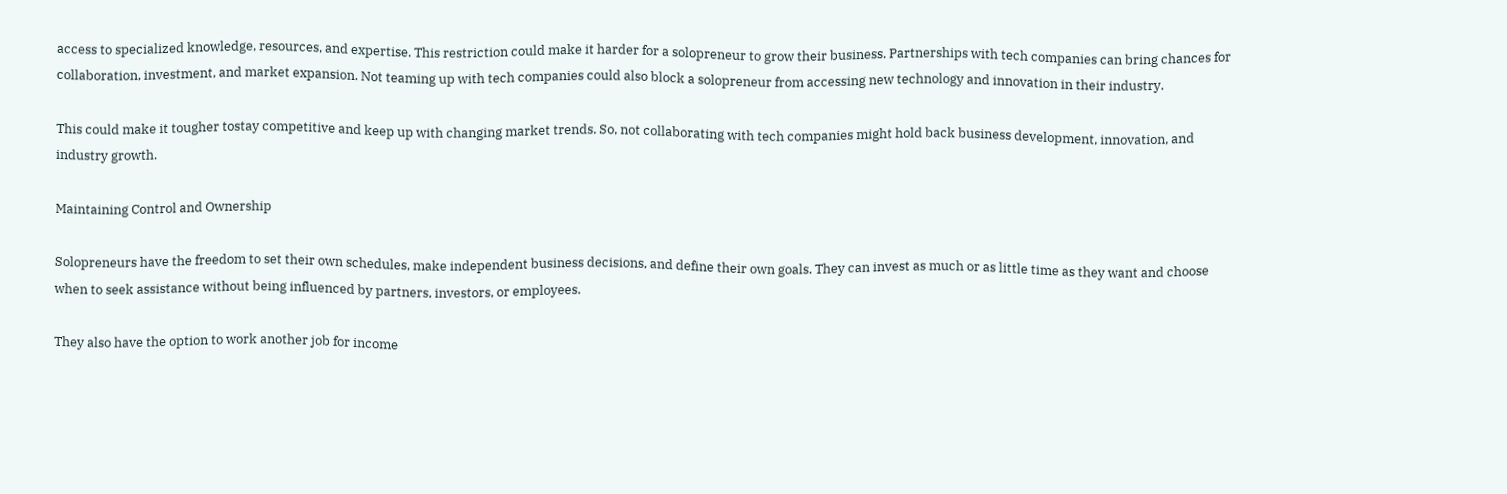access to specialized knowledge, resources, and expertise. This restriction could make it harder for a solopreneur to grow their business. Partnerships with tech companies can bring chances for collaboration, investment, and market expansion. Not teaming up with tech companies could also block a solopreneur from accessing new technology and innovation in their industry.

This could make it tougher tostay competitive and keep up with changing market trends. So, not collaborating with tech companies might hold back business development, innovation, and industry growth.

Maintaining Control and Ownership

Solopreneurs have the freedom to set their own schedules, make independent business decisions, and define their own goals. They can invest as much or as little time as they want and choose when to seek assistance without being influenced by partners, investors, or employees.

They also have the option to work another job for income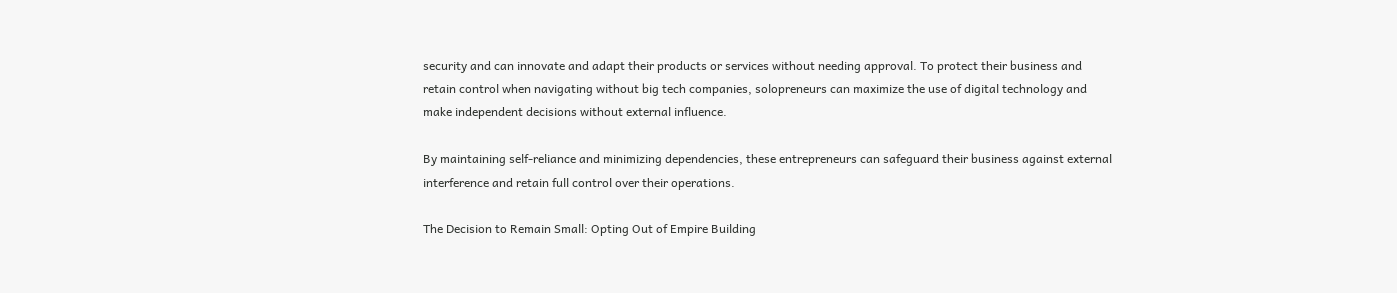security and can innovate and adapt their products or services without needing approval. To protect their business and retain control when navigating without big tech companies, solopreneurs can maximize the use of digital technology and make independent decisions without external influence.

By maintaining self-reliance and minimizing dependencies, these entrepreneurs can safeguard their business against external interference and retain full control over their operations.

The Decision to Remain Small: Opting Out of Empire Building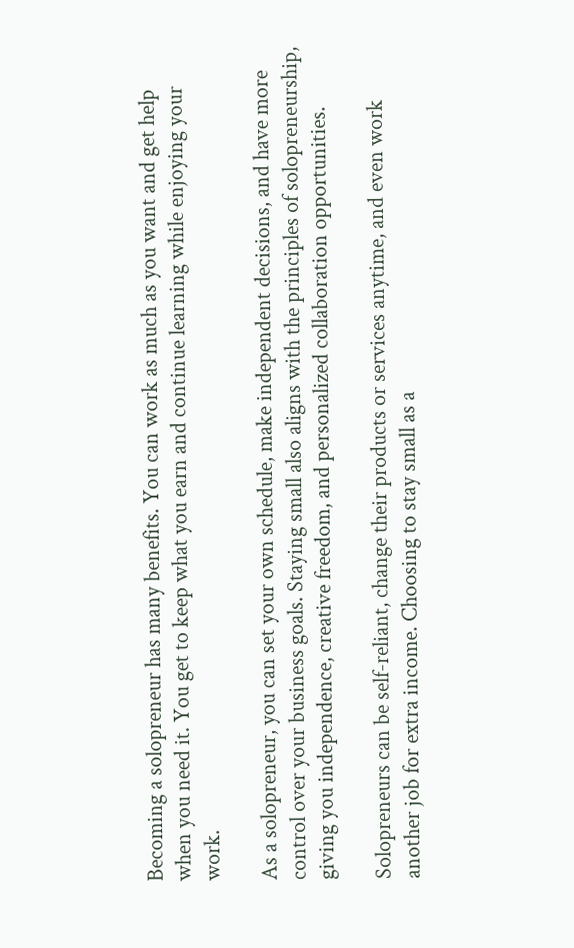Becoming a solopreneur has many benefits. You can work as much as you want and get help when you need it. You get to keep what you earn and continue learning while enjoying your work.

As a solopreneur, you can set your own schedule, make independent decisions, and have more control over your business goals. Staying small also aligns with the principles of solopreneurship, giving you independence, creative freedom, and personalized collaboration opportunities.

Solopreneurs can be self-reliant, change their products or services anytime, and even work another job for extra income. Choosing to stay small as a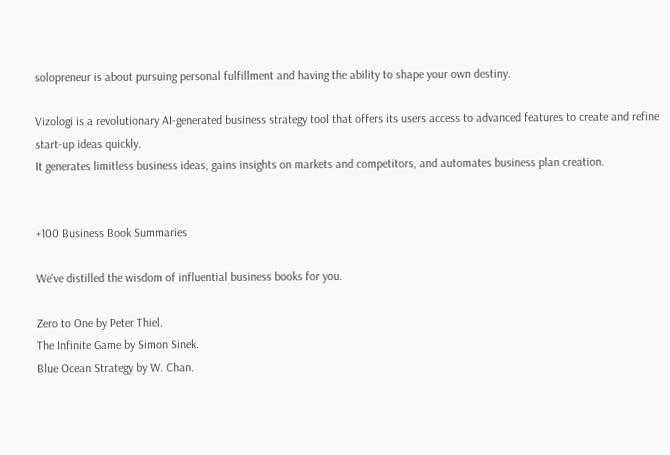solopreneur is about pursuing personal fulfillment and having the ability to shape your own destiny.

Vizologi is a revolutionary AI-generated business strategy tool that offers its users access to advanced features to create and refine start-up ideas quickly.
It generates limitless business ideas, gains insights on markets and competitors, and automates business plan creation.


+100 Business Book Summaries

We've distilled the wisdom of influential business books for you.

Zero to One by Peter Thiel.
The Infinite Game by Simon Sinek.
Blue Ocean Strategy by W. Chan.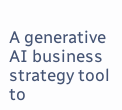A generative AI business strategy tool to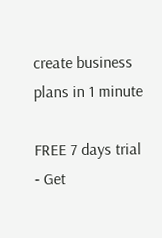create business plans in 1 minute

FREE 7 days trial ‐ Get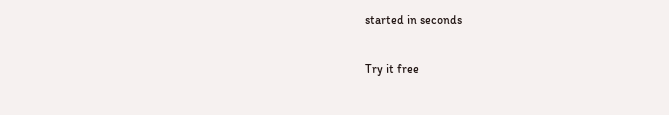started in seconds

Try it free